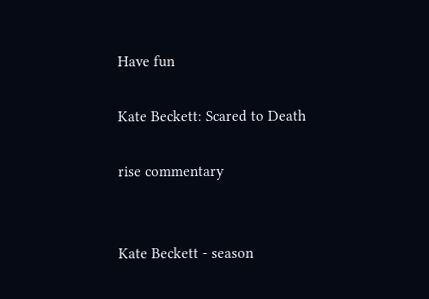Have fun

Kate Beckett: Scared to Death

rise commentary


Kate Beckett - season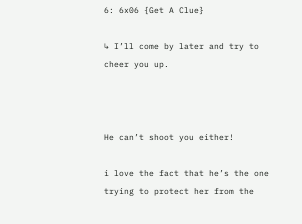6: 6x06 {Get A Clue}

↳ I’ll come by later and try to cheer you up.



He can’t shoot you either!

i love the fact that he’s the one trying to protect her from the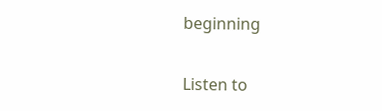beginning

Listen to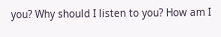you? Why should I listen to you? How am I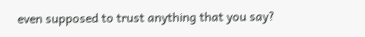even supposed to trust anything that you say?